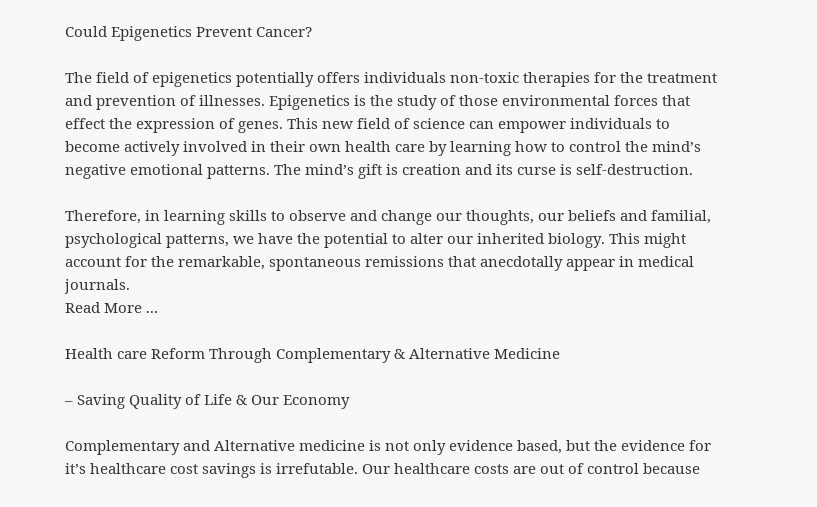Could Epigenetics Prevent Cancer?

The field of epigenetics potentially offers individuals non-toxic therapies for the treatment and prevention of illnesses. Epigenetics is the study of those environmental forces that effect the expression of genes. This new field of science can empower individuals to become actively involved in their own health care by learning how to control the mind’s negative emotional patterns. The mind’s gift is creation and its curse is self-destruction.

Therefore, in learning skills to observe and change our thoughts, our beliefs and familial, psychological patterns, we have the potential to alter our inherited biology. This might account for the remarkable, spontaneous remissions that anecdotally appear in medical journals.
Read More ...

Health care Reform Through Complementary & Alternative Medicine

– Saving Quality of Life & Our Economy

Complementary and Alternative medicine is not only evidence based, but the evidence for it’s healthcare cost savings is irrefutable. Our healthcare costs are out of control because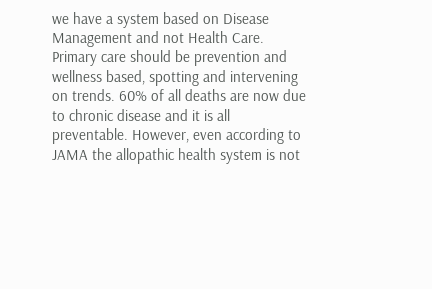we have a system based on Disease Management and not Health Care. Primary care should be prevention and wellness based, spotting and intervening on trends. 60% of all deaths are now due to chronic disease and it is all preventable. However, even according to JAMA the allopathic health system is not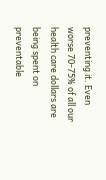preventing it. Even worse 70-75% of all our health care dollars are being spent on preventable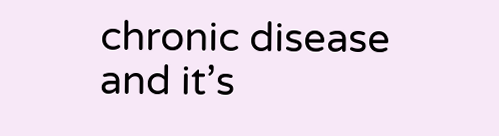chronic disease and it’s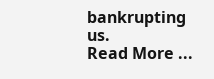bankrupting us.
Read More ...